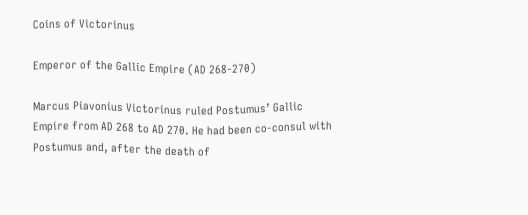Coins of Victorinus

Emperor of the Gallic Empire (AD 268-270)

Marcus Piavonius Victorinus ruled Postumus’ Gallic Empire from AD 268 to AD 270. He had been co-consul with Postumus and, after the death of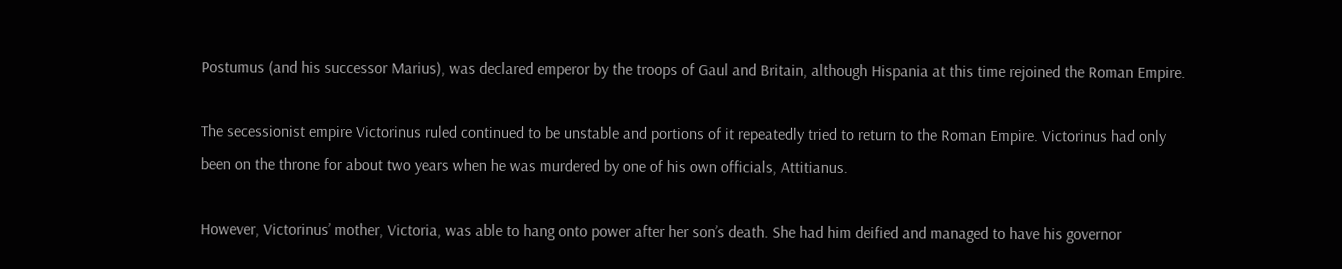Postumus (and his successor Marius), was declared emperor by the troops of Gaul and Britain, although Hispania at this time rejoined the Roman Empire.

The secessionist empire Victorinus ruled continued to be unstable and portions of it repeatedly tried to return to the Roman Empire. Victorinus had only been on the throne for about two years when he was murdered by one of his own officials, Attitianus.

However, Victorinus’ mother, Victoria, was able to hang onto power after her son’s death. She had him deified and managed to have his governor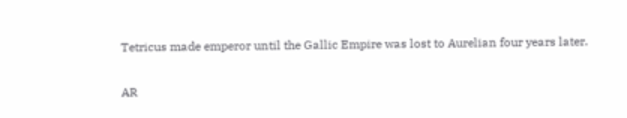Tetricus made emperor until the Gallic Empire was lost to Aurelian four years later.

AR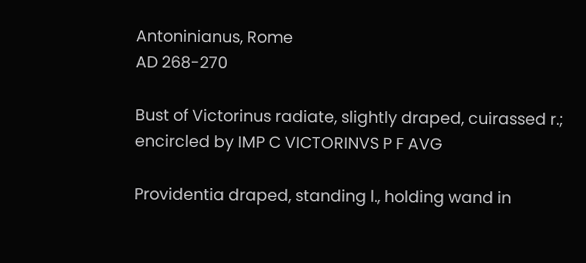Antoninianus, Rome
AD 268-270

Bust of Victorinus radiate, slightly draped, cuirassed r.; encircled by IMP C VICTORINVS P F AVG

Providentia draped, standing l., holding wand in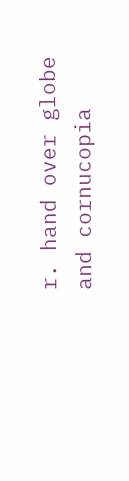r. hand over globe and cornucopia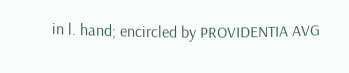in l. hand; encircled by PROVIDENTIA AVG